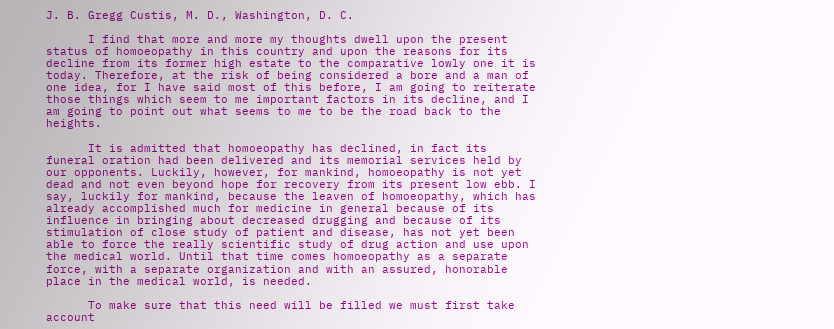J. B. Gregg Custis, M. D., Washington, D. C.

      I find that more and more my thoughts dwell upon the present status of homoeopathy in this country and upon the reasons for its decline from its former high estate to the comparative lowly one it is today. Therefore, at the risk of being considered a bore and a man of one idea, for I have said most of this before, I am going to reiterate those things which seem to me important factors in its decline, and I am going to point out what seems to me to be the road back to the heights.

      It is admitted that homoeopathy has declined, in fact its funeral oration had been delivered and its memorial services held by our opponents. Luckily, however, for mankind, homoeopathy is not yet dead and not even beyond hope for recovery from its present low ebb. I say, luckily for mankind, because the leaven of homoeopathy, which has already accomplished much for medicine in general because of its influence in bringing about decreased drugging and because of its stimulation of close study of patient and disease, has not yet been able to force the really scientific study of drug action and use upon the medical world. Until that time comes homoeopathy as a separate force, with a separate organization and with an assured, honorable place in the medical world, is needed.

      To make sure that this need will be filled we must first take account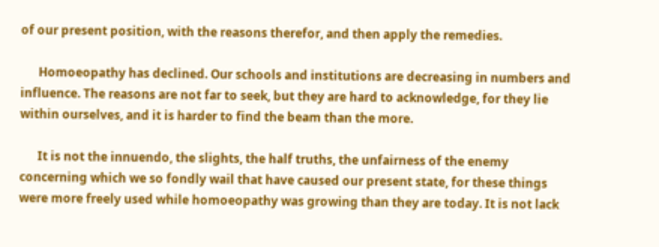of our present position, with the reasons therefor, and then apply the remedies.

      Homoeopathy has declined. Our schools and institutions are decreasing in numbers and influence. The reasons are not far to seek, but they are hard to acknowledge, for they lie within ourselves, and it is harder to find the beam than the more.

      It is not the innuendo, the slights, the half truths, the unfairness of the enemy concerning which we so fondly wail that have caused our present state, for these things were more freely used while homoeopathy was growing than they are today. It is not lack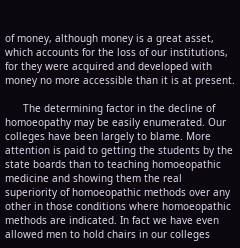of money, although money is a great asset, which accounts for the loss of our institutions, for they were acquired and developed with money no more accessible than it is at present.

      The determining factor in the decline of homoeopathy may be easily enumerated. Our colleges have been largely to blame. More attention is paid to getting the students by the state boards than to teaching homoeopathic medicine and showing them the real superiority of homoeopathic methods over any other in those conditions where homoeopathic methods are indicated. In fact we have even allowed men to hold chairs in our colleges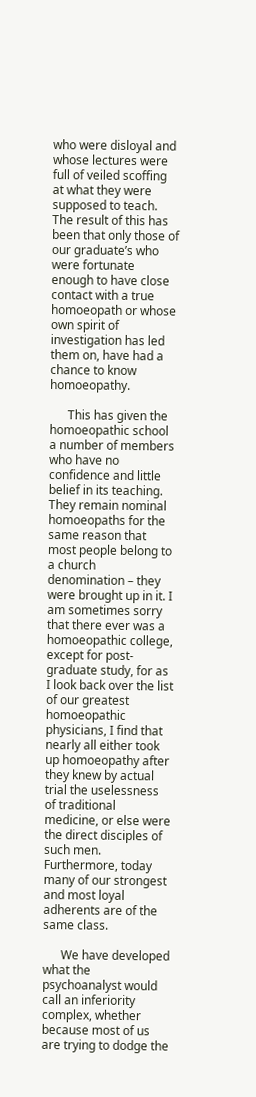who were disloyal and whose lectures were full of veiled scoffing at what they were supposed to teach. The result of this has been that only those of our graduate’s who were fortunate enough to have close contact with a true homoeopath or whose own spirit of investigation has led them on, have had a chance to know homoeopathy.

      This has given the homoeopathic school a number of members who have no confidence and little belief in its teaching. They remain nominal homoeopaths for the same reason that most people belong to a church denomination – they were brought up in it. I am sometimes sorry that there ever was a homoeopathic college, except for post-graduate study, for as I look back over the list of our greatest homoeopathic physicians, I find that nearly all either took up homoeopathy after they knew by actual trial the uselessness of traditional medicine, or else were the direct disciples of such men. Furthermore, today many of our strongest and most loyal adherents are of the same class.

      We have developed what the psychoanalyst would call an inferiority complex, whether because most of us are trying to dodge the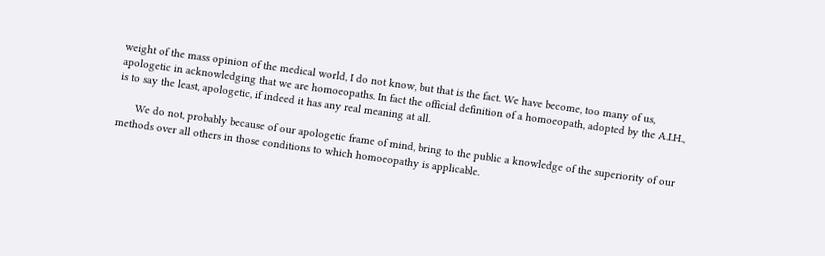weight of the mass opinion of the medical world, I do not know, but that is the fact. We have become, too many of us, apologetic in acknowledging that we are homoeopaths. In fact the official definition of a homoeopath, adopted by the A.I.H., is to say the least, apologetic, if indeed it has any real meaning at all.

      We do not, probably because of our apologetic frame of mind, bring to the public a knowledge of the superiority of our methods over all others in those conditions to which homoeopathy is applicable.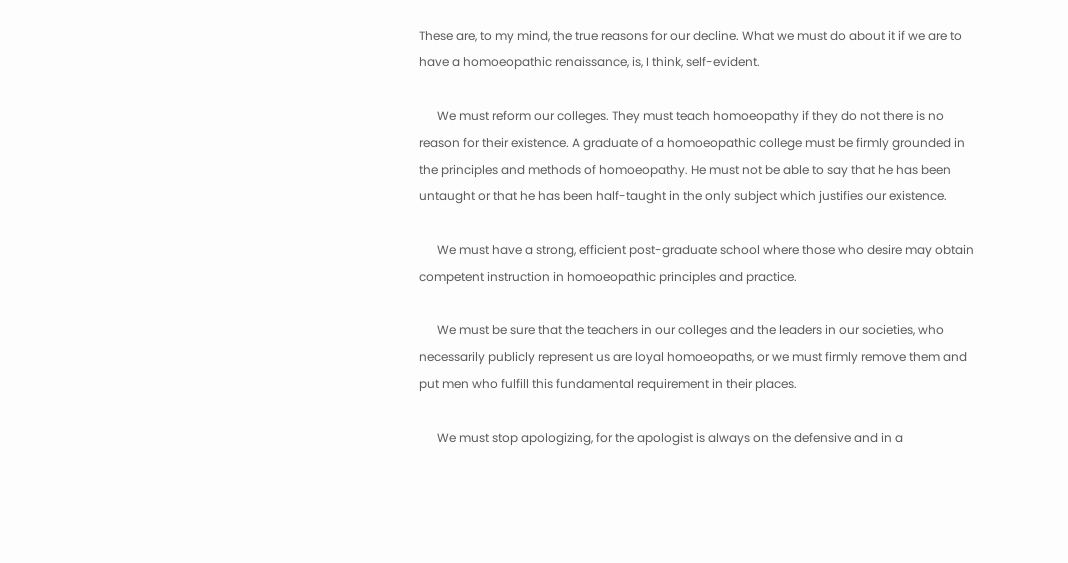These are, to my mind, the true reasons for our decline. What we must do about it if we are to have a homoeopathic renaissance, is, I think, self-evident.

      We must reform our colleges. They must teach homoeopathy if they do not there is no reason for their existence. A graduate of a homoeopathic college must be firmly grounded in the principles and methods of homoeopathy. He must not be able to say that he has been untaught or that he has been half-taught in the only subject which justifies our existence.

      We must have a strong, efficient post-graduate school where those who desire may obtain competent instruction in homoeopathic principles and practice.

      We must be sure that the teachers in our colleges and the leaders in our societies, who necessarily publicly represent us are loyal homoeopaths, or we must firmly remove them and put men who fulfill this fundamental requirement in their places.

      We must stop apologizing, for the apologist is always on the defensive and in a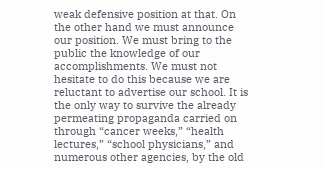weak defensive position at that. On the other hand we must announce our position. We must bring to the public the knowledge of our accomplishments. We must not hesitate to do this because we are reluctant to advertise our school. It is the only way to survive the already permeating propaganda carried on through “cancer weeks,” “health lectures,” “school physicians,” and numerous other agencies, by the old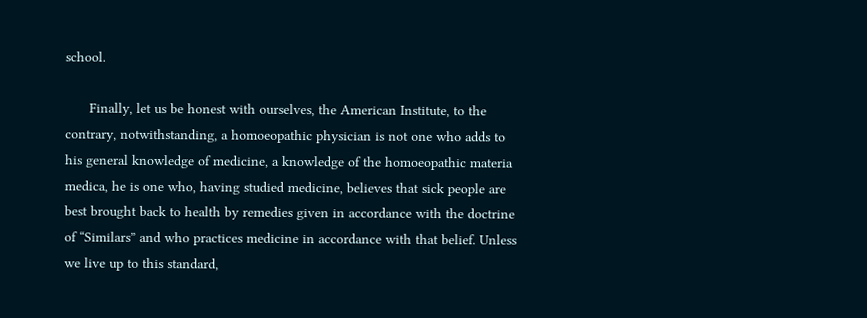school.

      Finally, let us be honest with ourselves, the American Institute, to the contrary, notwithstanding, a homoeopathic physician is not one who adds to his general knowledge of medicine, a knowledge of the homoeopathic materia medica, he is one who, having studied medicine, believes that sick people are best brought back to health by remedies given in accordance with the doctrine of “Similars” and who practices medicine in accordance with that belief. Unless we live up to this standard,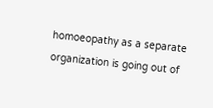homoeopathy as a separate organization is going out of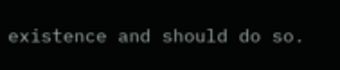existence and should do so.